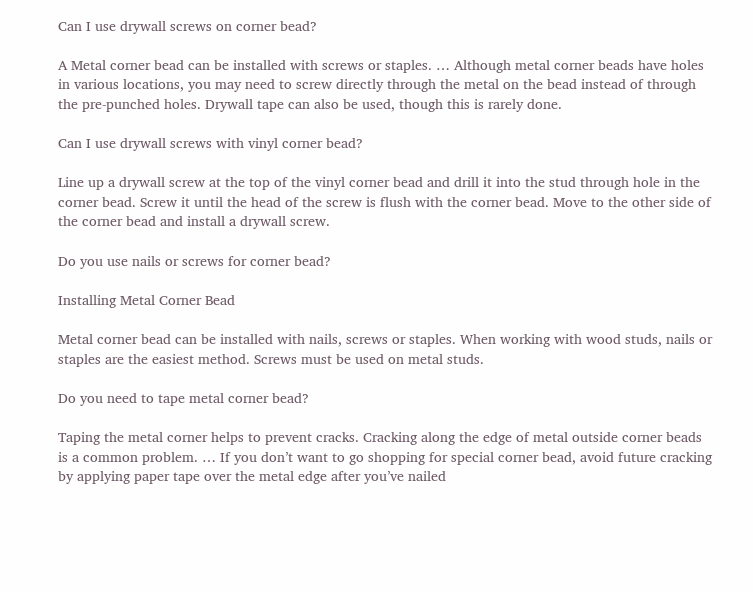Can I use drywall screws on corner bead?

A Metal corner bead can be installed with screws or staples. … Although metal corner beads have holes in various locations, you may need to screw directly through the metal on the bead instead of through the pre-punched holes. Drywall tape can also be used, though this is rarely done.

Can I use drywall screws with vinyl corner bead?

Line up a drywall screw at the top of the vinyl corner bead and drill it into the stud through hole in the corner bead. Screw it until the head of the screw is flush with the corner bead. Move to the other side of the corner bead and install a drywall screw.

Do you use nails or screws for corner bead?

Installing Metal Corner Bead

Metal corner bead can be installed with nails, screws or staples. When working with wood studs, nails or staples are the easiest method. Screws must be used on metal studs.

Do you need to tape metal corner bead?

Taping the metal corner helps to prevent cracks. Cracking along the edge of metal outside corner beads is a common problem. … If you don’t want to go shopping for special corner bead, avoid future cracking by applying paper tape over the metal edge after you’ve nailed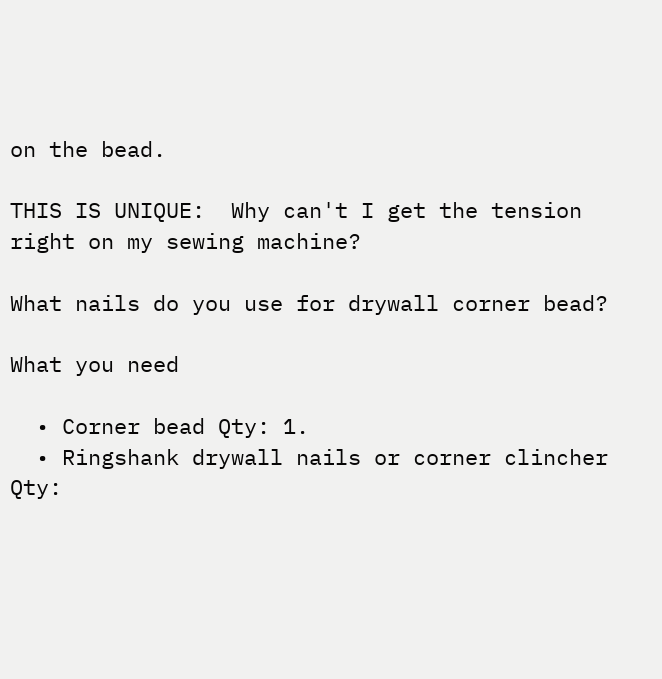on the bead.

THIS IS UNIQUE:  Why can't I get the tension right on my sewing machine?

What nails do you use for drywall corner bead?

What you need

  • Corner bead Qty: 1.
  • Ringshank drywall nails or corner clincher Qty: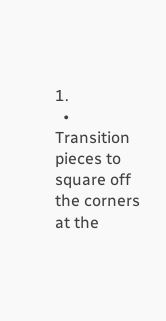1.
  • Transition pieces to square off the corners at the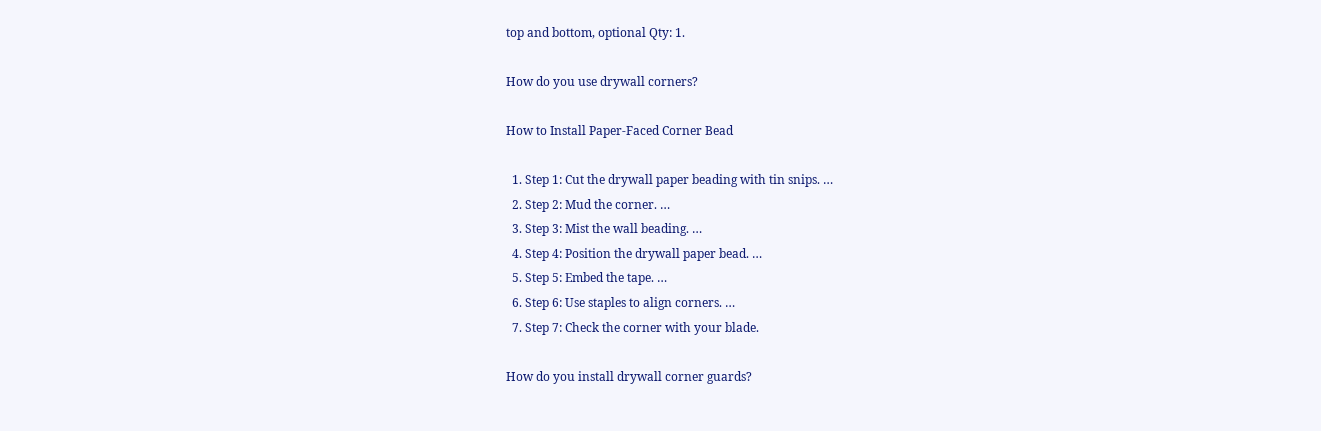top and bottom, optional Qty: 1.

How do you use drywall corners?

How to Install Paper-Faced Corner Bead

  1. Step 1: Cut the drywall paper beading with tin snips. …
  2. Step 2: Mud the corner. …
  3. Step 3: Mist the wall beading. …
  4. Step 4: Position the drywall paper bead. …
  5. Step 5: Embed the tape. …
  6. Step 6: Use staples to align corners. …
  7. Step 7: Check the corner with your blade.

How do you install drywall corner guards?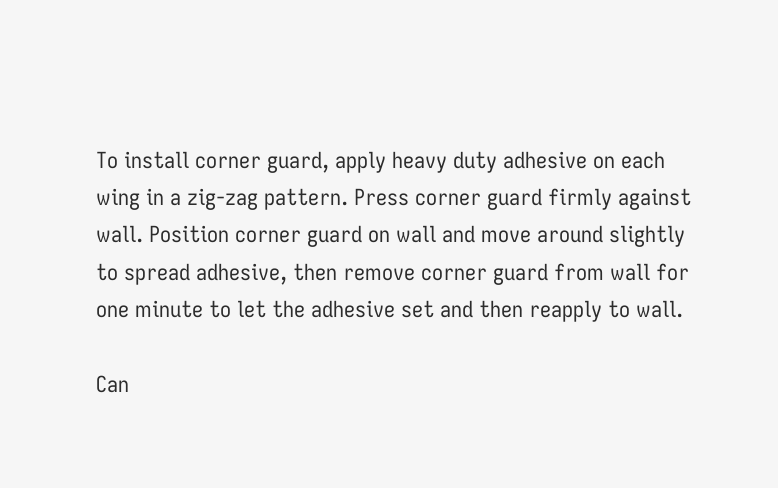To install corner guard, apply heavy duty adhesive on each wing in a zig-zag pattern. Press corner guard firmly against wall. Position corner guard on wall and move around slightly to spread adhesive, then remove corner guard from wall for one minute to let the adhesive set and then reapply to wall.

Can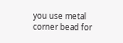you use metal corner bead for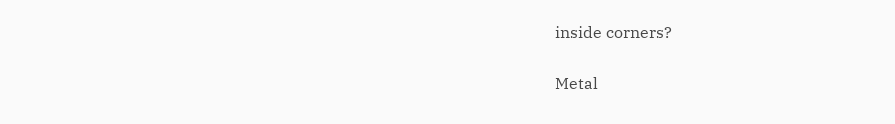inside corners?

Metal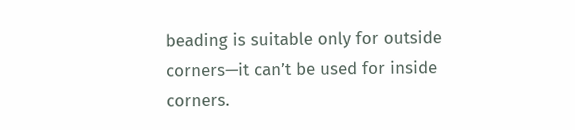beading is suitable only for outside corners—it can’t be used for inside corners.